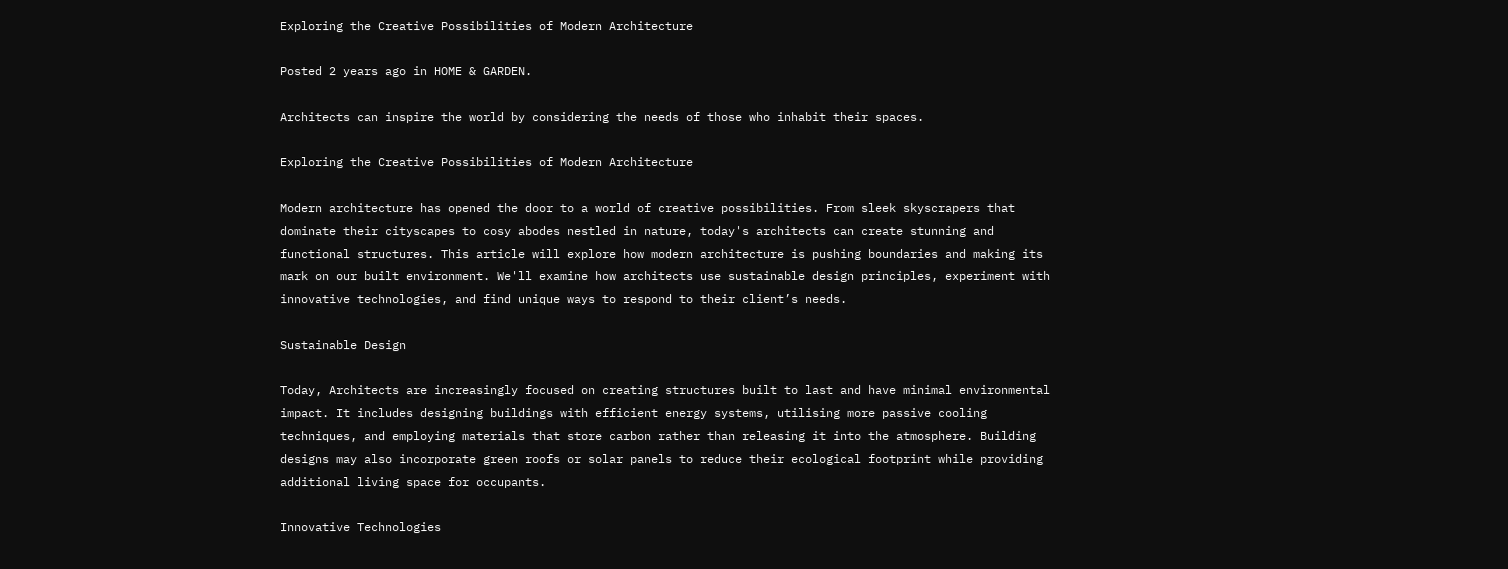Exploring the Creative Possibilities of Modern Architecture

Posted 2 years ago in HOME & GARDEN.

Architects can inspire the world by considering the needs of those who inhabit their spaces.

Exploring the Creative Possibilities of Modern Architecture

Modern architecture has opened the door to a world of creative possibilities. From sleek skyscrapers that dominate their cityscapes to cosy abodes nestled in nature, today's architects can create stunning and functional structures. This article will explore how modern architecture is pushing boundaries and making its mark on our built environment. We'll examine how architects use sustainable design principles, experiment with innovative technologies, and find unique ways to respond to their client’s needs.

Sustainable Design

Today, Architects are increasingly focused on creating structures built to last and have minimal environmental impact. It includes designing buildings with efficient energy systems, utilising more passive cooling techniques, and employing materials that store carbon rather than releasing it into the atmosphere. Building designs may also incorporate green roofs or solar panels to reduce their ecological footprint while providing additional living space for occupants.

Innovative Technologies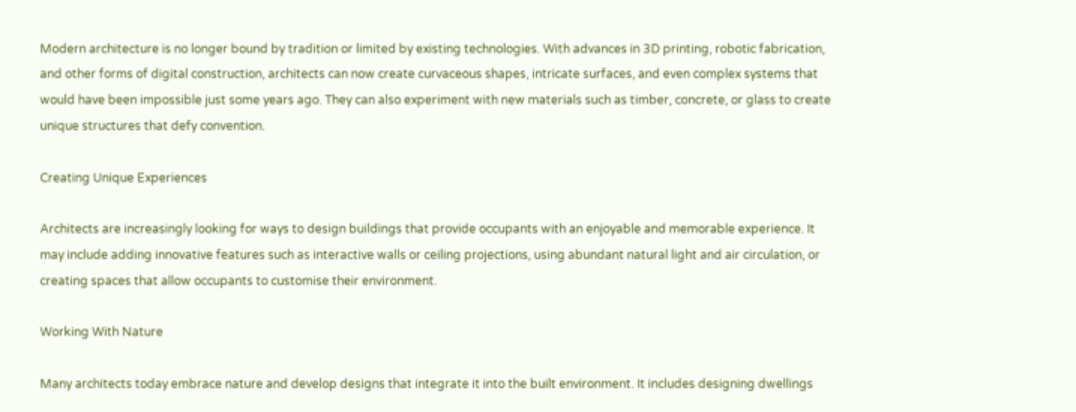Modern architecture is no longer bound by tradition or limited by existing technologies. With advances in 3D printing, robotic fabrication, and other forms of digital construction, architects can now create curvaceous shapes, intricate surfaces, and even complex systems that would have been impossible just some years ago. They can also experiment with new materials such as timber, concrete, or glass to create unique structures that defy convention.

Creating Unique Experiences

Architects are increasingly looking for ways to design buildings that provide occupants with an enjoyable and memorable experience. It may include adding innovative features such as interactive walls or ceiling projections, using abundant natural light and air circulation, or creating spaces that allow occupants to customise their environment.

Working With Nature

Many architects today embrace nature and develop designs that integrate it into the built environment. It includes designing dwellings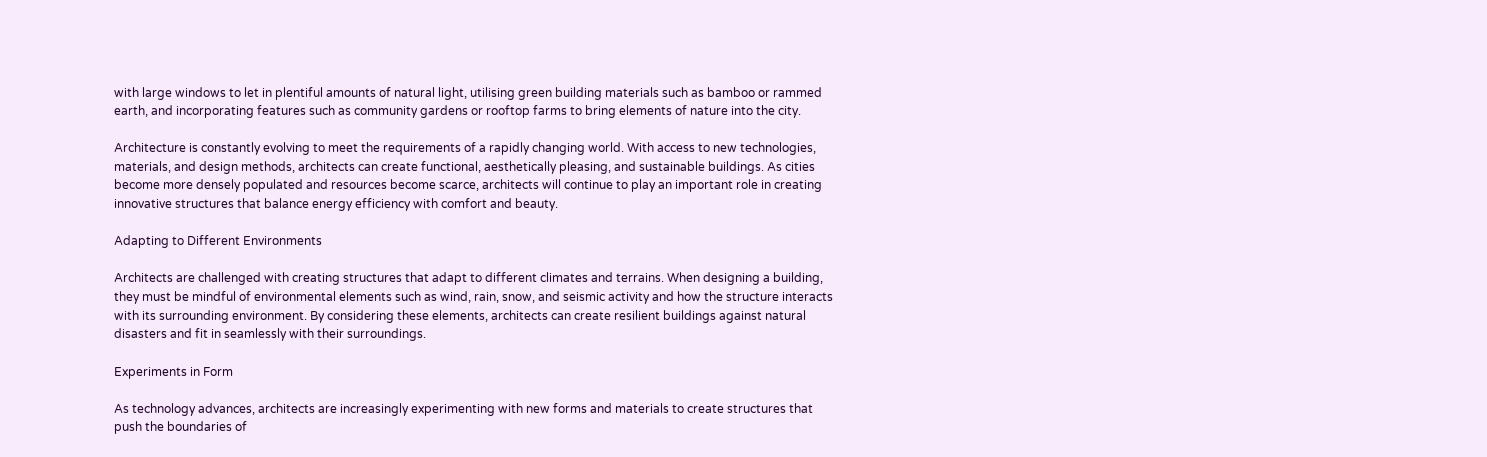with large windows to let in plentiful amounts of natural light, utilising green building materials such as bamboo or rammed earth, and incorporating features such as community gardens or rooftop farms to bring elements of nature into the city.

Architecture is constantly evolving to meet the requirements of a rapidly changing world. With access to new technologies, materials, and design methods, architects can create functional, aesthetically pleasing, and sustainable buildings. As cities become more densely populated and resources become scarce, architects will continue to play an important role in creating innovative structures that balance energy efficiency with comfort and beauty.

Adapting to Different Environments

Architects are challenged with creating structures that adapt to different climates and terrains. When designing a building, they must be mindful of environmental elements such as wind, rain, snow, and seismic activity and how the structure interacts with its surrounding environment. By considering these elements, architects can create resilient buildings against natural disasters and fit in seamlessly with their surroundings.

Experiments in Form

As technology advances, architects are increasingly experimenting with new forms and materials to create structures that push the boundaries of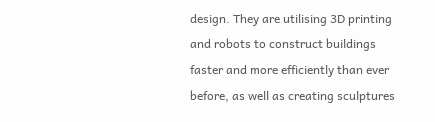design. They are utilising 3D printing and robots to construct buildings faster and more efficiently than ever before, as well as creating sculptures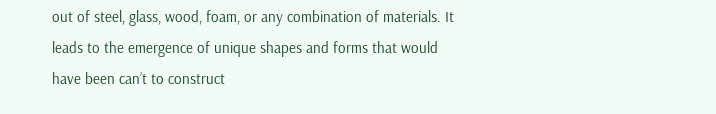out of steel, glass, wood, foam, or any combination of materials. It leads to the emergence of unique shapes and forms that would have been can’t to construct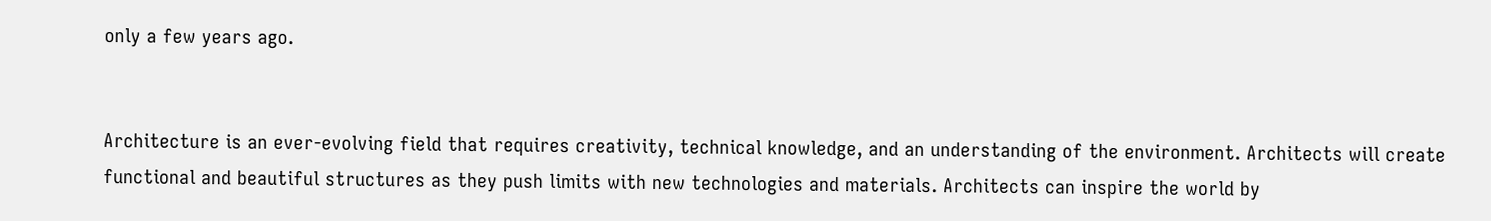only a few years ago.


Architecture is an ever-evolving field that requires creativity, technical knowledge, and an understanding of the environment. Architects will create functional and beautiful structures as they push limits with new technologies and materials. Architects can inspire the world by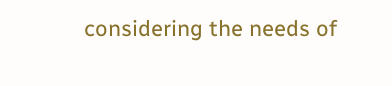considering the needs of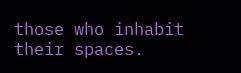those who inhabit their spaces.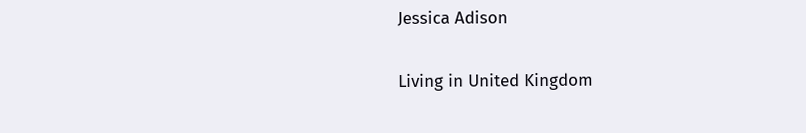Jessica Adison

Living in United Kingdom